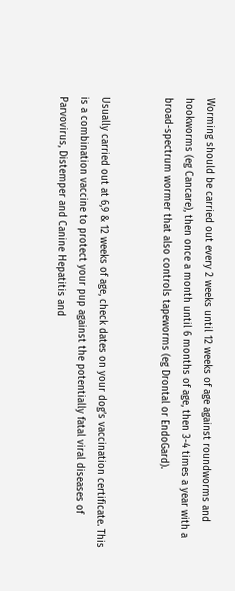Worming should be carried out every 2 weeks until 12 weeks of age against roundworms and hookworms (eg Cancare), then once a month until 6 months of age, then 3-4 times a year with a broad-spectrum wormer that also controls tapeworms (eg Drontal or EndoGard).


Usually carried out at 6,9 & 12 weeks of age, check dates on your dog’s vaccination certificate. This is a combination vaccine to protect your pup against the potentially fatal viral diseases of Parvovirus, Distemper and Canine Hepatitis and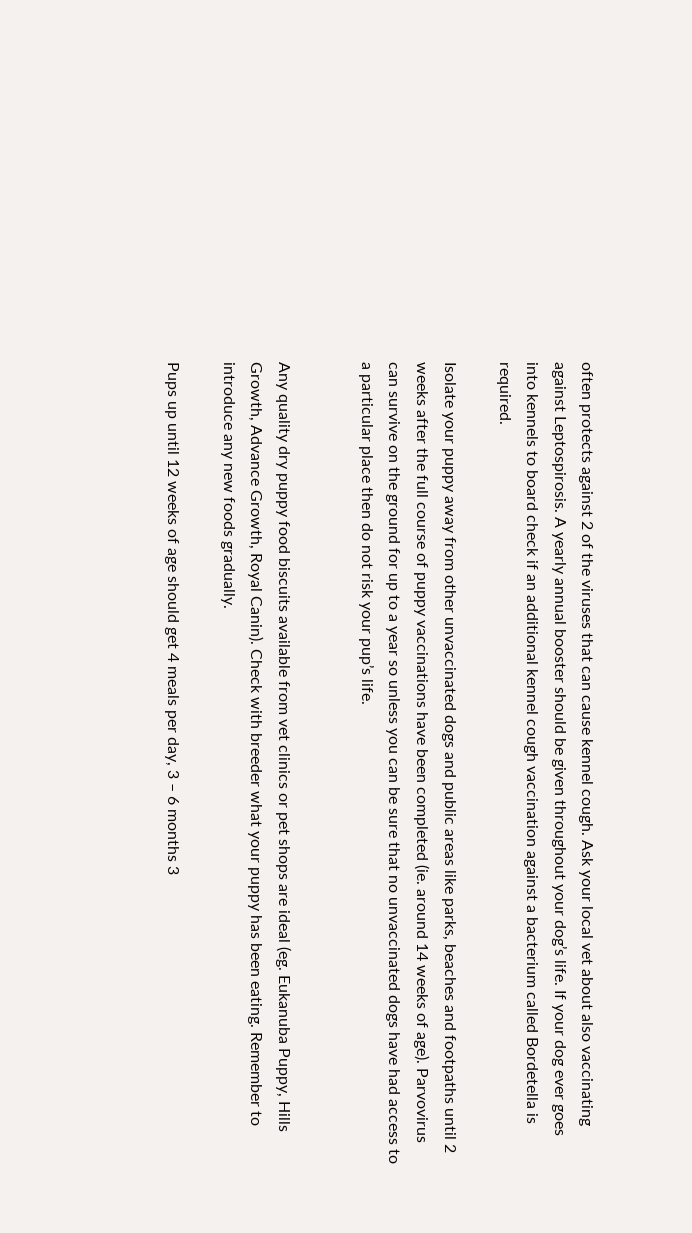often protects against 2 of the viruses that can cause kennel cough. Ask your local vet about also vaccinating against Leptospirosis. A yearly annual booster should be given throughout your dog’s life. If your dog ever goes into kennels to board check if an additional kennel cough vaccination against a bacterium called Bordetella is required.

Isolate your puppy away from other unvaccinated dogs and public areas like parks, beaches and footpaths until 2 weeks after the full course of puppy vaccinations have been completed (ie. around 14 weeks of age). Parvovirus can survive on the ground for up to a year so unless you can be sure that no unvaccinated dogs have had access to a particular place then do not risk your pup’s life.


Any quality dry puppy food biscuits available from vet clinics or pet shops are ideal (eg. Eukanuba Puppy, Hills Growth, Advance Growth, Royal Canin). Check with breeder what your puppy has been eating. Remember to introduce any new foods gradually.

Pups up until 12 weeks of age should get 4 meals per day, 3 – 6 months 3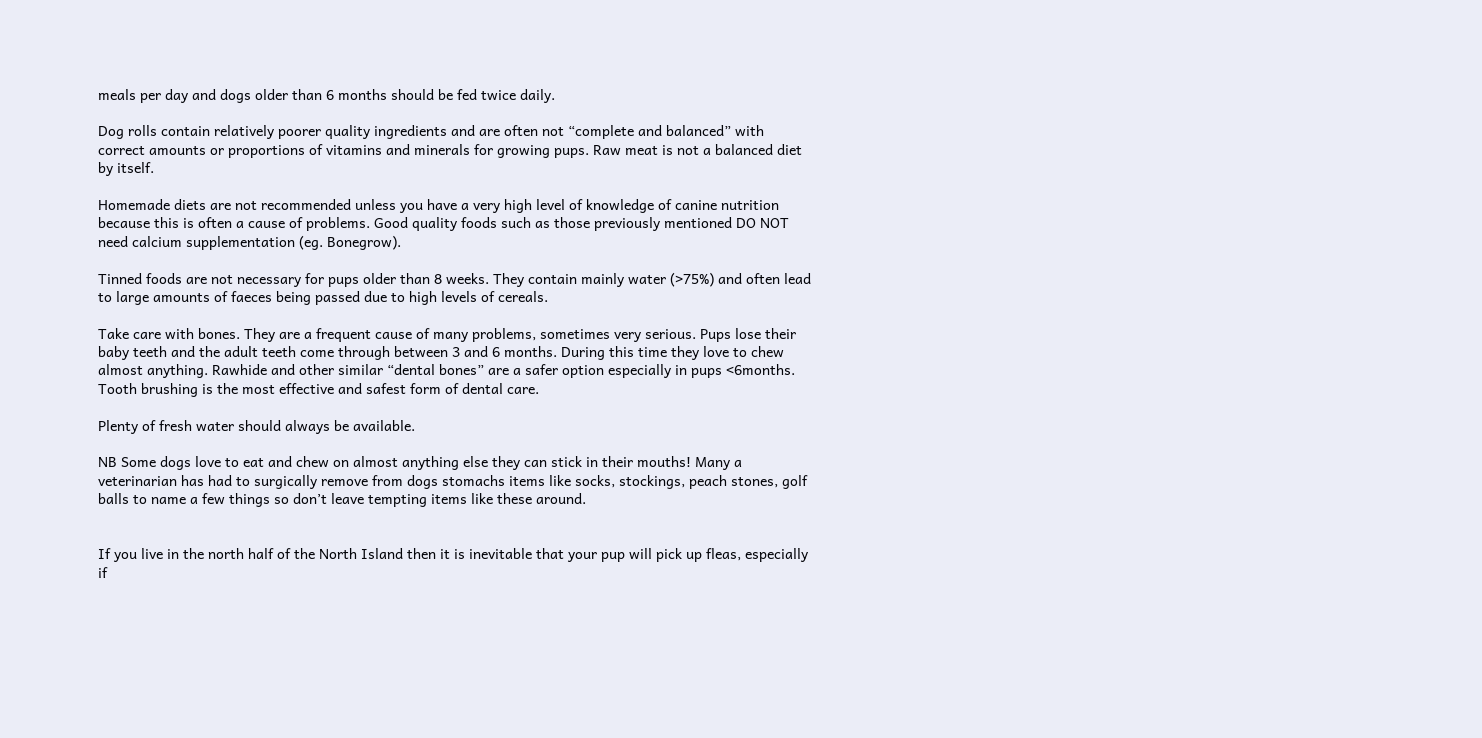meals per day and dogs older than 6 months should be fed twice daily.

Dog rolls contain relatively poorer quality ingredients and are often not “complete and balanced” with correct amounts or proportions of vitamins and minerals for growing pups. Raw meat is not a balanced diet by itself.

Homemade diets are not recommended unless you have a very high level of knowledge of canine nutrition because this is often a cause of problems. Good quality foods such as those previously mentioned DO NOT need calcium supplementation (eg. Bonegrow).

Tinned foods are not necessary for pups older than 8 weeks. They contain mainly water (>75%) and often lead to large amounts of faeces being passed due to high levels of cereals.

Take care with bones. They are a frequent cause of many problems, sometimes very serious. Pups lose their baby teeth and the adult teeth come through between 3 and 6 months. During this time they love to chew almost anything. Rawhide and other similar “dental bones” are a safer option especially in pups <6months. Tooth brushing is the most effective and safest form of dental care.

Plenty of fresh water should always be available.

NB Some dogs love to eat and chew on almost anything else they can stick in their mouths! Many a veterinarian has had to surgically remove from dogs stomachs items like socks, stockings, peach stones, golf balls to name a few things so don’t leave tempting items like these around.


If you live in the north half of the North Island then it is inevitable that your pup will pick up fleas, especially if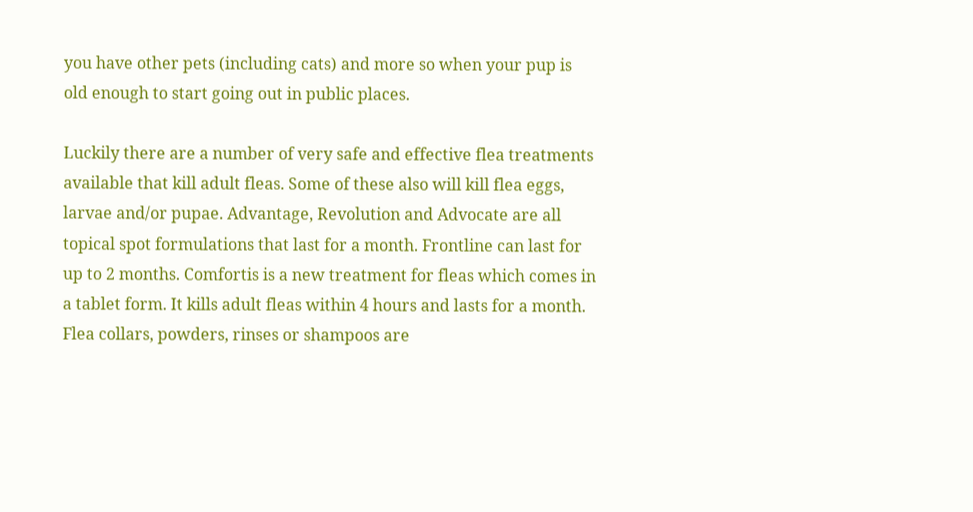you have other pets (including cats) and more so when your pup is old enough to start going out in public places.

Luckily there are a number of very safe and effective flea treatments available that kill adult fleas. Some of these also will kill flea eggs, larvae and/or pupae. Advantage, Revolution and Advocate are all topical spot formulations that last for a month. Frontline can last for up to 2 months. Comfortis is a new treatment for fleas which comes in a tablet form. It kills adult fleas within 4 hours and lasts for a month. Flea collars, powders, rinses or shampoos are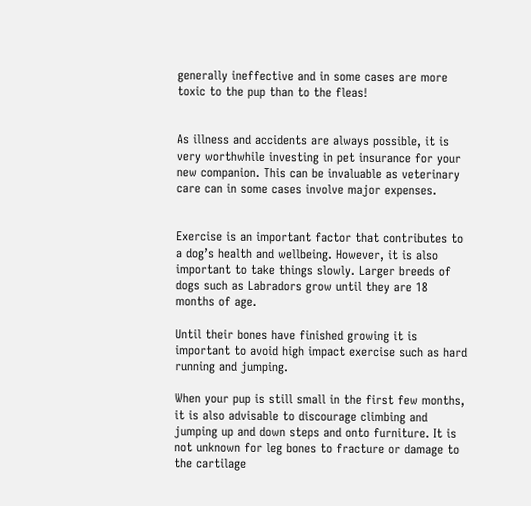generally ineffective and in some cases are more toxic to the pup than to the fleas!


As illness and accidents are always possible, it is very worthwhile investing in pet insurance for your new companion. This can be invaluable as veterinary care can in some cases involve major expenses.


Exercise is an important factor that contributes to a dog’s health and wellbeing. However, it is also important to take things slowly. Larger breeds of dogs such as Labradors grow until they are 18 months of age.

Until their bones have finished growing it is important to avoid high impact exercise such as hard running and jumping.

When your pup is still small in the first few months, it is also advisable to discourage climbing and jumping up and down steps and onto furniture. It is not unknown for leg bones to fracture or damage to the cartilage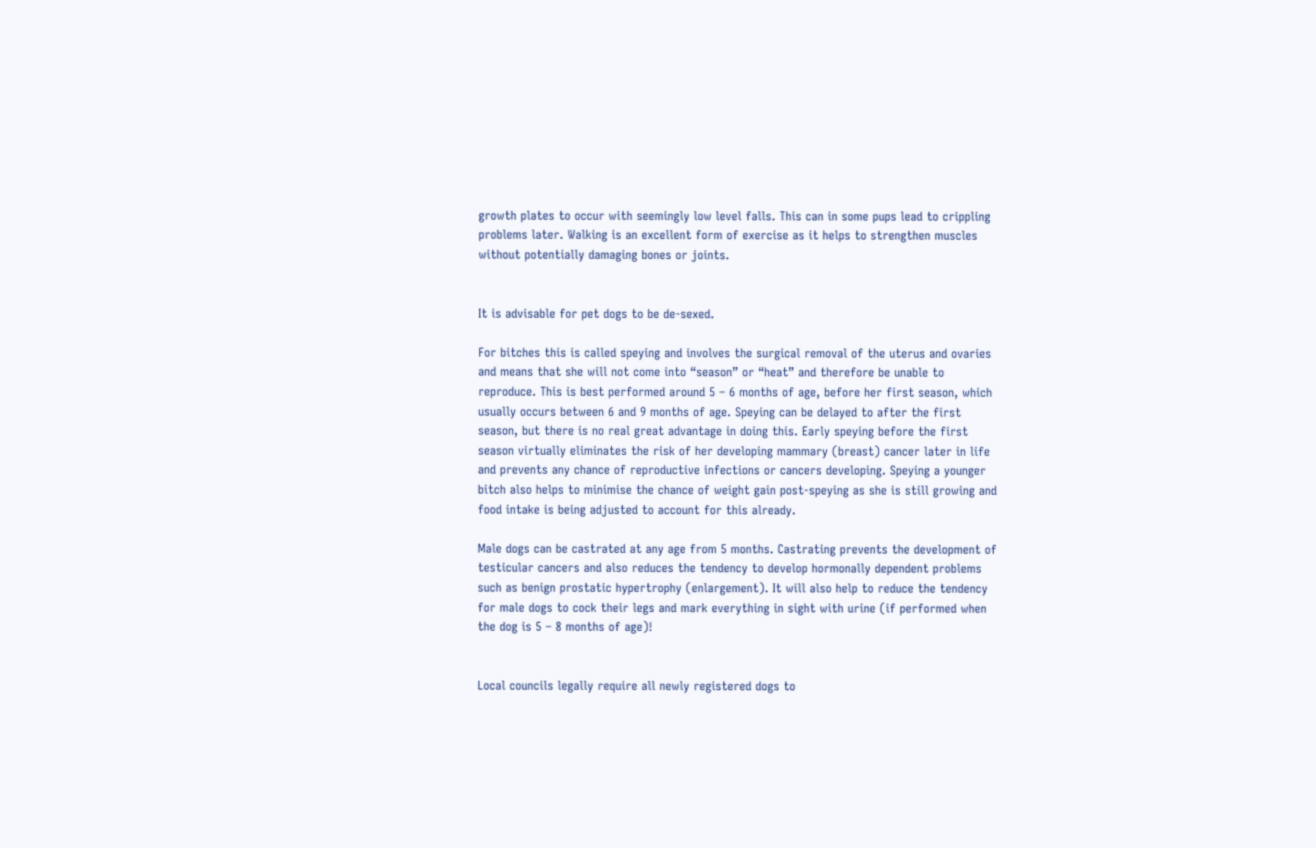growth plates to occur with seemingly low level falls. This can in some pups lead to crippling problems later. Walking is an excellent form of exercise as it helps to strengthen muscles without potentially damaging bones or joints.


It is advisable for pet dogs to be de-sexed.

For bitches this is called speying and involves the surgical removal of the uterus and ovaries and means that she will not come into “season” or “heat” and therefore be unable to reproduce. This is best performed around 5 – 6 months of age, before her first season, which usually occurs between 6 and 9 months of age. Speying can be delayed to after the first season, but there is no real great advantage in doing this. Early speying before the first season virtually eliminates the risk of her developing mammary (breast) cancer later in life and prevents any chance of reproductive infections or cancers developing. Speying a younger bitch also helps to minimise the chance of weight gain post-speying as she is still growing and food intake is being adjusted to account for this already.

Male dogs can be castrated at any age from 5 months. Castrating prevents the development of testicular cancers and also reduces the tendency to develop hormonally dependent problems such as benign prostatic hypertrophy (enlargement). It will also help to reduce the tendency for male dogs to cock their legs and mark everything in sight with urine (if performed when the dog is 5 – 8 months of age)!


Local councils legally require all newly registered dogs to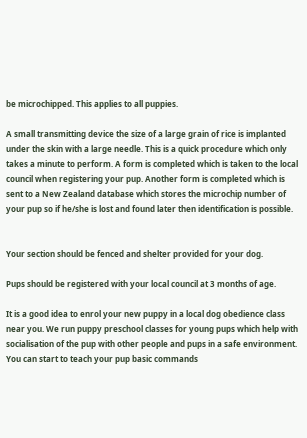be microchipped. This applies to all puppies.

A small transmitting device the size of a large grain of rice is implanted under the skin with a large needle. This is a quick procedure which only takes a minute to perform. A form is completed which is taken to the local council when registering your pup. Another form is completed which is sent to a New Zealand database which stores the microchip number of your pup so if he/she is lost and found later then identification is possible.


Your section should be fenced and shelter provided for your dog.

Pups should be registered with your local council at 3 months of age.

It is a good idea to enrol your new puppy in a local dog obedience class near you. We run puppy preschool classes for young pups which help with socialisation of the pup with other people and pups in a safe environment. You can start to teach your pup basic commands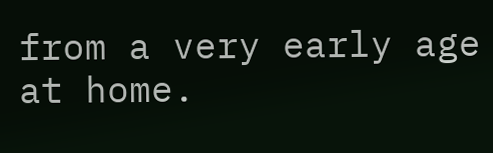from a very early age at home.